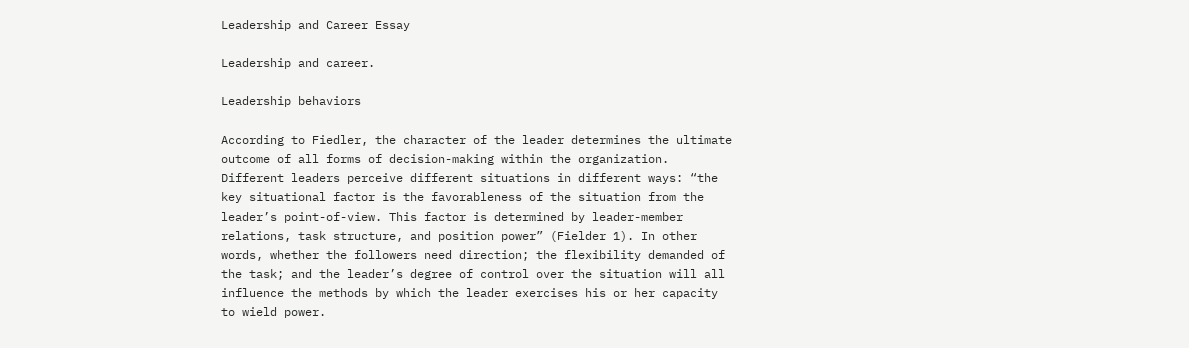Leadership and Career Essay

Leadership and career.

Leadership behaviors

According to Fiedler, the character of the leader determines the ultimate outcome of all forms of decision-making within the organization. Different leaders perceive different situations in different ways: “the key situational factor is the favorableness of the situation from the leader’s point-of-view. This factor is determined by leader-member relations, task structure, and position power” (Fielder 1). In other words, whether the followers need direction; the flexibility demanded of the task; and the leader’s degree of control over the situation will all influence the methods by which the leader exercises his or her capacity to wield power.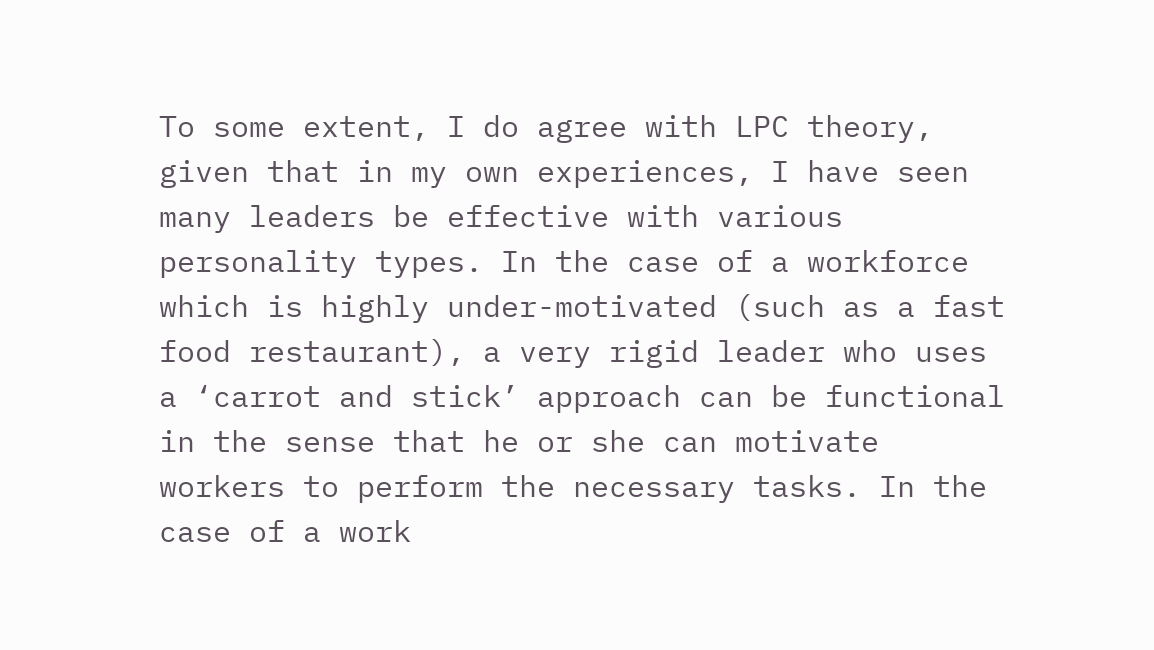To some extent, I do agree with LPC theory, given that in my own experiences, I have seen many leaders be effective with various personality types. In the case of a workforce which is highly under-motivated (such as a fast food restaurant), a very rigid leader who uses a ‘carrot and stick’ approach can be functional in the sense that he or she can motivate workers to perform the necessary tasks. In the case of a work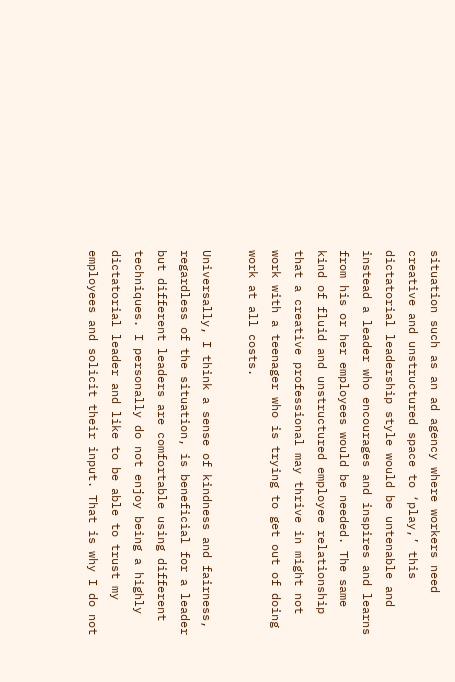situation such as an ad agency where workers need creative and unstructured space to ‘play,’ this dictatorial leadership style would be untenable and instead a leader who encourages and inspires and learns from his or her employees would be needed. The same kind of fluid and unstructured employee relationship that a creative professional may thrive in might not work with a teenager who is trying to get out of doing work at all costs.

Universally, I think a sense of kindness and fairness, regardless of the situation, is beneficial for a leader but different leaders are comfortable using different techniques. I personally do not enjoy being a highly dictatorial leader and like to be able to trust my employees and solicit their input. That is why I do not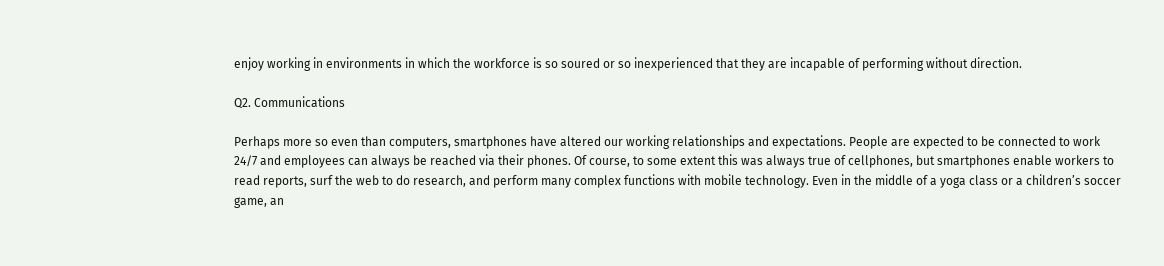enjoy working in environments in which the workforce is so soured or so inexperienced that they are incapable of performing without direction.

Q2. Communications

Perhaps more so even than computers, smartphones have altered our working relationships and expectations. People are expected to be connected to work 24/7 and employees can always be reached via their phones. Of course, to some extent this was always true of cellphones, but smartphones enable workers to read reports, surf the web to do research, and perform many complex functions with mobile technology. Even in the middle of a yoga class or a children’s soccer game, an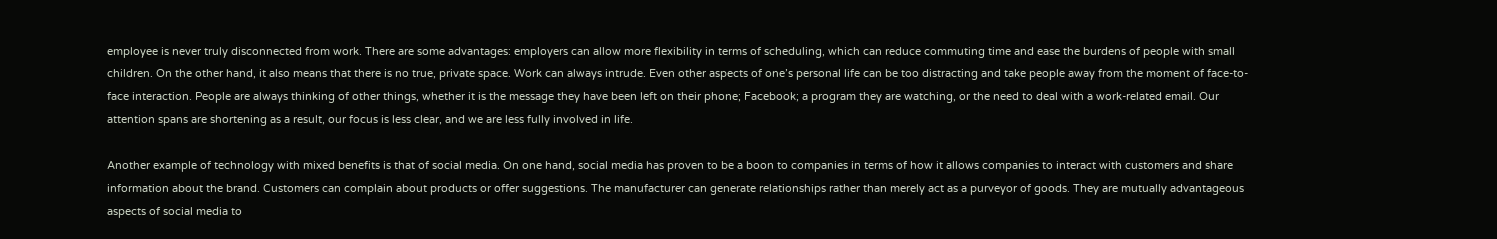employee is never truly disconnected from work. There are some advantages: employers can allow more flexibility in terms of scheduling, which can reduce commuting time and ease the burdens of people with small children. On the other hand, it also means that there is no true, private space. Work can always intrude. Even other aspects of one’s personal life can be too distracting and take people away from the moment of face-to-face interaction. People are always thinking of other things, whether it is the message they have been left on their phone; Facebook; a program they are watching, or the need to deal with a work-related email. Our attention spans are shortening as a result, our focus is less clear, and we are less fully involved in life.

Another example of technology with mixed benefits is that of social media. On one hand, social media has proven to be a boon to companies in terms of how it allows companies to interact with customers and share information about the brand. Customers can complain about products or offer suggestions. The manufacturer can generate relationships rather than merely act as a purveyor of goods. They are mutually advantageous aspects of social media to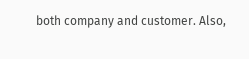both company and customer. Also,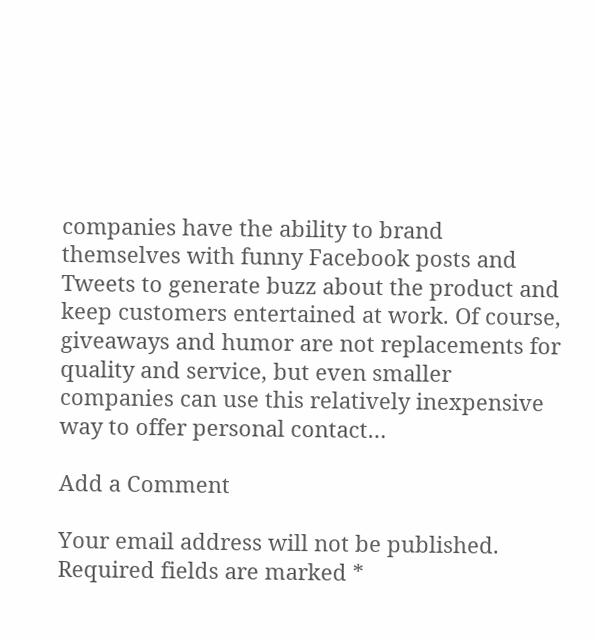companies have the ability to brand themselves with funny Facebook posts and Tweets to generate buzz about the product and keep customers entertained at work. Of course, giveaways and humor are not replacements for quality and service, but even smaller companies can use this relatively inexpensive way to offer personal contact…

Add a Comment

Your email address will not be published. Required fields are marked *